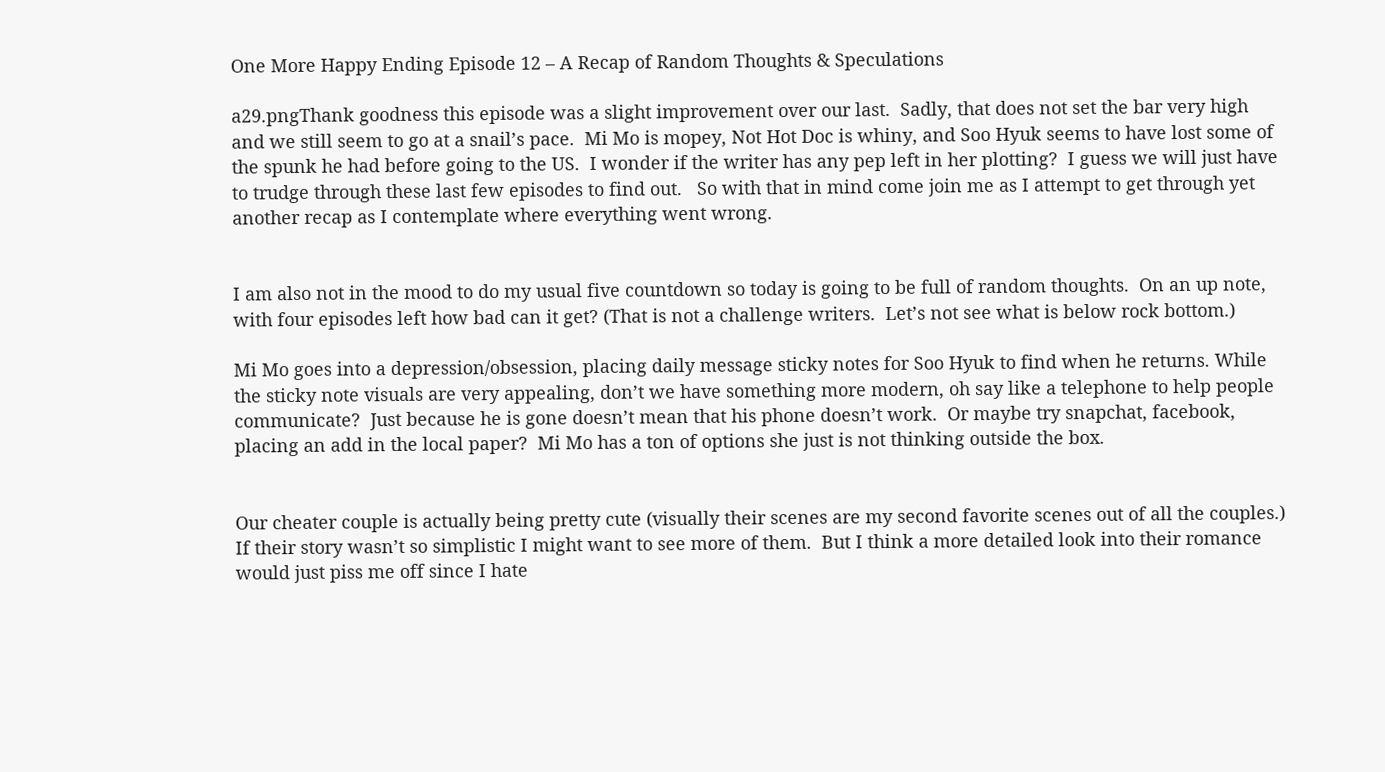One More Happy Ending Episode 12 – A Recap of Random Thoughts & Speculations

a29.pngThank goodness this episode was a slight improvement over our last.  Sadly, that does not set the bar very high and we still seem to go at a snail’s pace.  Mi Mo is mopey, Not Hot Doc is whiny, and Soo Hyuk seems to have lost some of the spunk he had before going to the US.  I wonder if the writer has any pep left in her plotting?  I guess we will just have to trudge through these last few episodes to find out.   So with that in mind come join me as I attempt to get through yet another recap as I contemplate where everything went wrong.


I am also not in the mood to do my usual five countdown so today is going to be full of random thoughts.  On an up note, with four episodes left how bad can it get? (That is not a challenge writers.  Let’s not see what is below rock bottom.)

Mi Mo goes into a depression/obsession, placing daily message sticky notes for Soo Hyuk to find when he returns. While the sticky note visuals are very appealing, don’t we have something more modern, oh say like a telephone to help people communicate?  Just because he is gone doesn’t mean that his phone doesn’t work.  Or maybe try snapchat, facebook, placing an add in the local paper?  Mi Mo has a ton of options she just is not thinking outside the box.


Our cheater couple is actually being pretty cute (visually their scenes are my second favorite scenes out of all the couples.) If their story wasn’t so simplistic I might want to see more of them.  But I think a more detailed look into their romance would just piss me off since I hate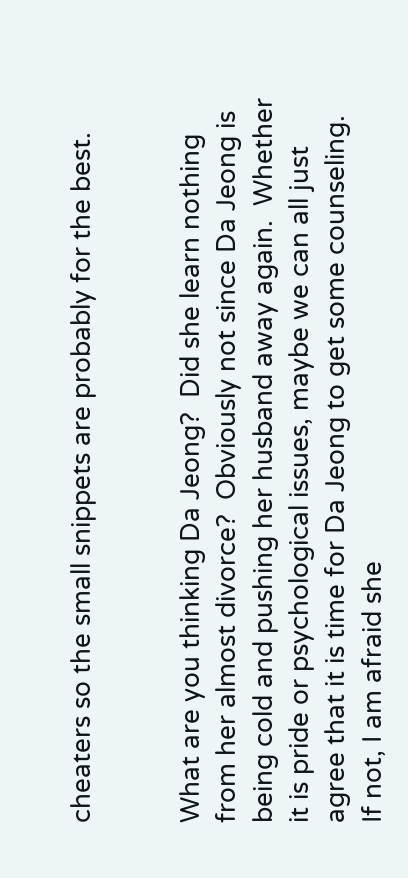cheaters so the small snippets are probably for the best.


What are you thinking Da Jeong?  Did she learn nothing from her almost divorce?  Obviously not since Da Jeong is being cold and pushing her husband away again.  Whether it is pride or psychological issues, maybe we can all just agree that it is time for Da Jeong to get some counseling.  If not, I am afraid she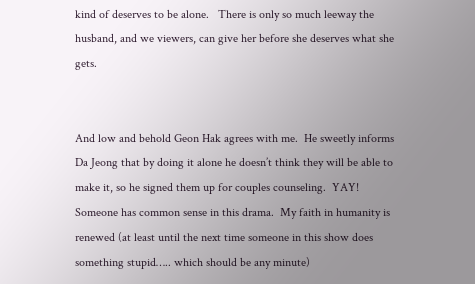kind of deserves to be alone.   There is only so much leeway the husband, and we viewers, can give her before she deserves what she gets.


And low and behold Geon Hak agrees with me.  He sweetly informs Da Jeong that by doing it alone he doesn’t think they will be able to make it, so he signed them up for couples counseling.  YAY!  Someone has common sense in this drama.  My faith in humanity is renewed (at least until the next time someone in this show does something stupid….. which should be any minute)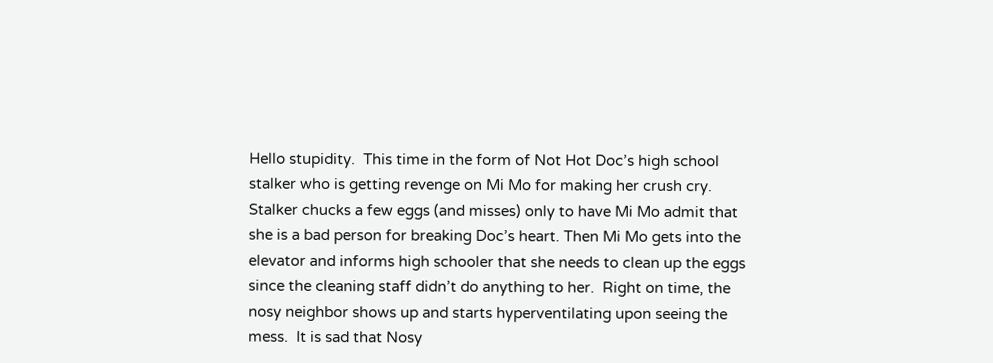Hello stupidity.  This time in the form of Not Hot Doc’s high school stalker who is getting revenge on Mi Mo for making her crush cry.  Stalker chucks a few eggs (and misses) only to have Mi Mo admit that she is a bad person for breaking Doc’s heart. Then Mi Mo gets into the elevator and informs high schooler that she needs to clean up the eggs since the cleaning staff didn’t do anything to her.  Right on time, the nosy neighbor shows up and starts hyperventilating upon seeing the mess.  It is sad that Nosy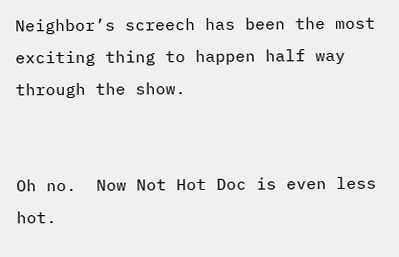Neighbor’s screech has been the most exciting thing to happen half way through the show.


Oh no.  Now Not Hot Doc is even less hot.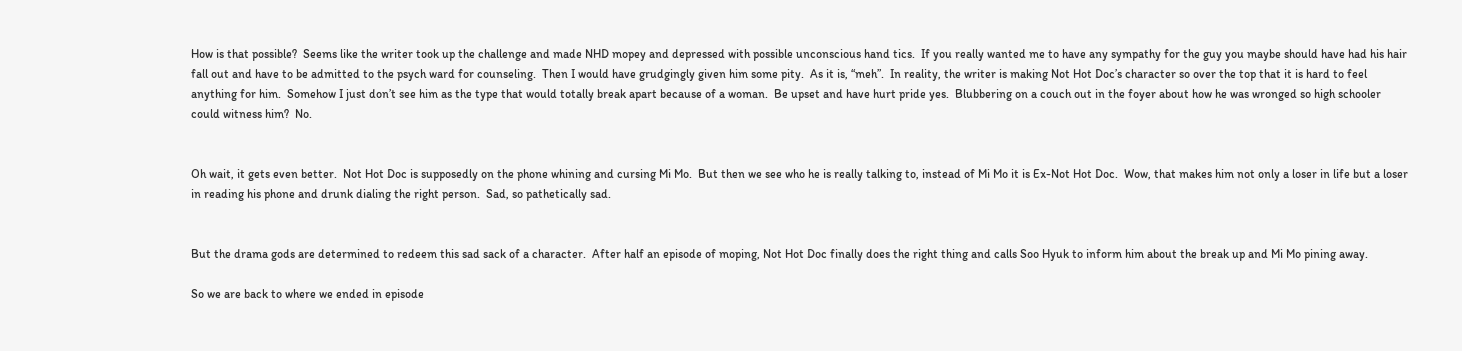How is that possible?  Seems like the writer took up the challenge and made NHD mopey and depressed with possible unconscious hand tics.  If you really wanted me to have any sympathy for the guy you maybe should have had his hair fall out and have to be admitted to the psych ward for counseling.  Then I would have grudgingly given him some pity.  As it is, “meh”.  In reality, the writer is making Not Hot Doc’s character so over the top that it is hard to feel anything for him.  Somehow I just don’t see him as the type that would totally break apart because of a woman.  Be upset and have hurt pride yes.  Blubbering on a couch out in the foyer about how he was wronged so high schooler could witness him?  No.


Oh wait, it gets even better.  Not Hot Doc is supposedly on the phone whining and cursing Mi Mo.  But then we see who he is really talking to, instead of Mi Mo it is Ex-Not Hot Doc.  Wow, that makes him not only a loser in life but a loser in reading his phone and drunk dialing the right person.  Sad, so pathetically sad.


But the drama gods are determined to redeem this sad sack of a character.  After half an episode of moping, Not Hot Doc finally does the right thing and calls Soo Hyuk to inform him about the break up and Mi Mo pining away.

So we are back to where we ended in episode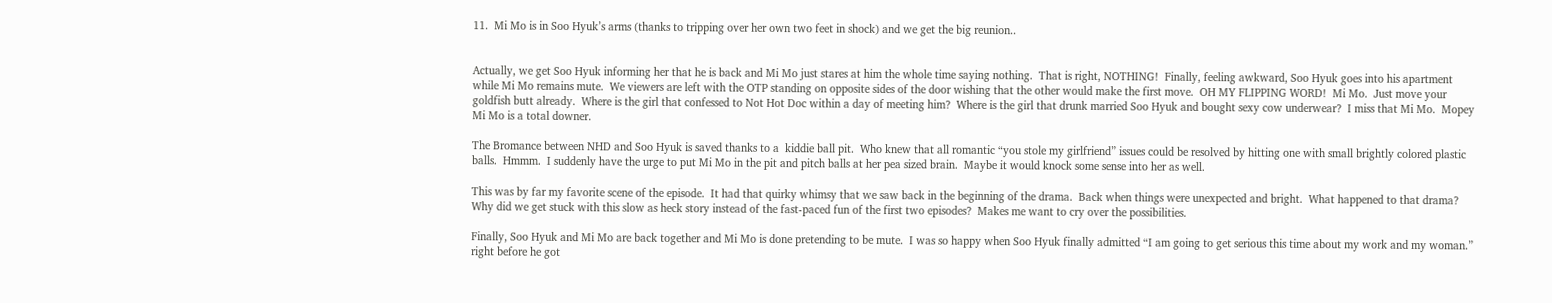11.  Mi Mo is in Soo Hyuk’s arms (thanks to tripping over her own two feet in shock) and we get the big reunion..


Actually, we get Soo Hyuk informing her that he is back and Mi Mo just stares at him the whole time saying nothing.  That is right, NOTHING!  Finally, feeling awkward, Soo Hyuk goes into his apartment while Mi Mo remains mute.  We viewers are left with the OTP standing on opposite sides of the door wishing that the other would make the first move.  OH MY FLIPPING WORD!  Mi Mo.  Just move your goldfish butt already.  Where is the girl that confessed to Not Hot Doc within a day of meeting him?  Where is the girl that drunk married Soo Hyuk and bought sexy cow underwear?  I miss that Mi Mo.  Mopey Mi Mo is a total downer.

The Bromance between NHD and Soo Hyuk is saved thanks to a  kiddie ball pit.  Who knew that all romantic “you stole my girlfriend” issues could be resolved by hitting one with small brightly colored plastic balls.  Hmmm.  I suddenly have the urge to put Mi Mo in the pit and pitch balls at her pea sized brain.  Maybe it would knock some sense into her as well.

This was by far my favorite scene of the episode.  It had that quirky whimsy that we saw back in the beginning of the drama.  Back when things were unexpected and bright.  What happened to that drama?   Why did we get stuck with this slow as heck story instead of the fast-paced fun of the first two episodes?  Makes me want to cry over the possibilities.

Finally, Soo Hyuk and Mi Mo are back together and Mi Mo is done pretending to be mute.  I was so happy when Soo Hyuk finally admitted “I am going to get serious this time about my work and my woman.” right before he got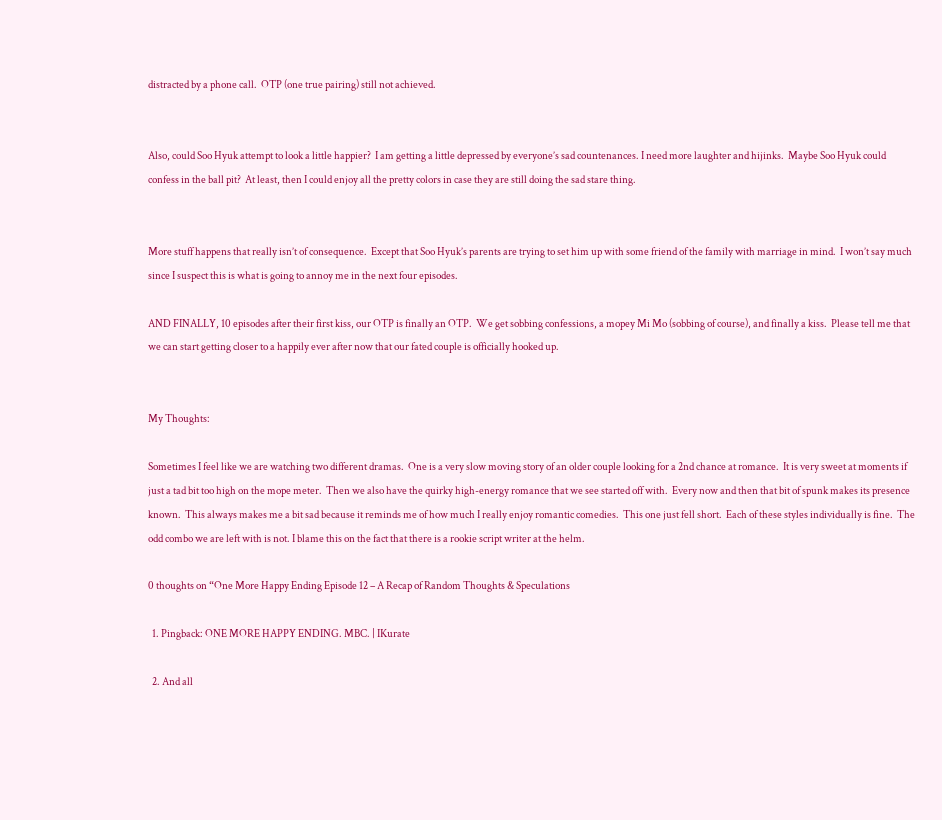distracted by a phone call.  OTP (one true pairing) still not achieved.


Also, could Soo Hyuk attempt to look a little happier?  I am getting a little depressed by everyone’s sad countenances. I need more laughter and hijinks.  Maybe Soo Hyuk could confess in the ball pit?  At least, then I could enjoy all the pretty colors in case they are still doing the sad stare thing.


More stuff happens that really isn’t of consequence.  Except that Soo Hyuk’s parents are trying to set him up with some friend of the family with marriage in mind.  I won’t say much since I suspect this is what is going to annoy me in the next four episodes.

AND FINALLY, 10 episodes after their first kiss, our OTP is finally an OTP.  We get sobbing confessions, a mopey Mi Mo (sobbing of course), and finally a kiss.  Please tell me that we can start getting closer to a happily ever after now that our fated couple is officially hooked up.


My Thoughts:

Sometimes I feel like we are watching two different dramas.  One is a very slow moving story of an older couple looking for a 2nd chance at romance.  It is very sweet at moments if just a tad bit too high on the mope meter.  Then we also have the quirky high-energy romance that we see started off with.  Every now and then that bit of spunk makes its presence known.  This always makes me a bit sad because it reminds me of how much I really enjoy romantic comedies.  This one just fell short.  Each of these styles individually is fine.  The odd combo we are left with is not. I blame this on the fact that there is a rookie script writer at the helm.

0 thoughts on “One More Happy Ending Episode 12 – A Recap of Random Thoughts & Speculations

  1. Pingback: ONE MORE HAPPY ENDING. MBC. | IKurate

  2. And all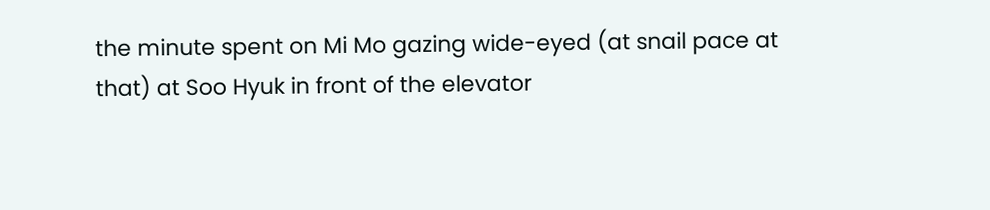the minute spent on Mi Mo gazing wide-eyed (at snail pace at that) at Soo Hyuk in front of the elevator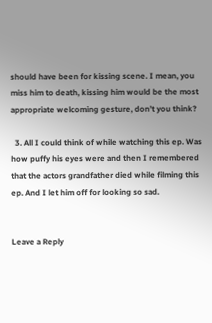should have been for kissing scene. I mean, you miss him to death, kissing him would be the most appropriate welcoming gesture, don’t you think?

  3. All I could think of while watching this ep. Was how puffy his eyes were and then I remembered that the actors grandfather died while filming this ep. And I let him off for looking so sad.


Leave a Reply